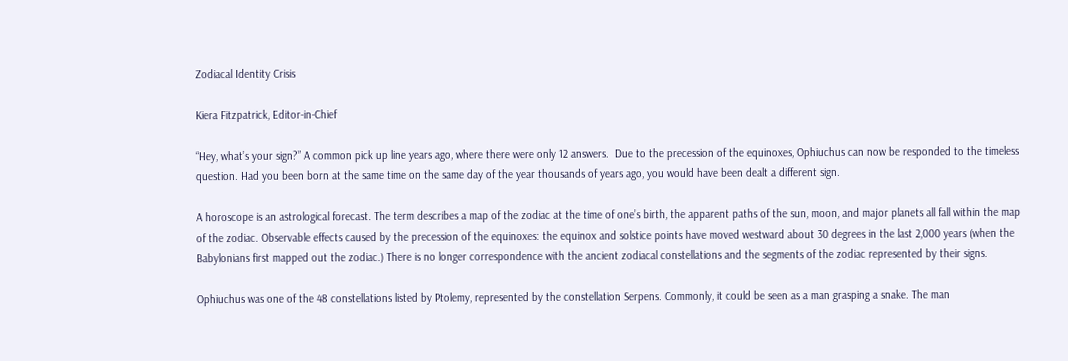Zodiacal Identity Crisis

Kiera Fitzpatrick, Editor-in-Chief

“Hey, what’s your sign?” A common pick up line years ago, where there were only 12 answers.  Due to the precession of the equinoxes, Ophiuchus can now be responded to the timeless question. Had you been born at the same time on the same day of the year thousands of years ago, you would have been dealt a different sign.

A horoscope is an astrological forecast. The term describes a map of the zodiac at the time of one’s birth, the apparent paths of the sun, moon, and major planets all fall within the map of the zodiac. Observable effects caused by the precession of the equinoxes: the equinox and solstice points have moved westward about 30 degrees in the last 2,000 years (when the Babylonians first mapped out the zodiac.) There is no longer correspondence with the ancient zodiacal constellations and the segments of the zodiac represented by their signs.

Ophiuchus was one of the 48 constellations listed by Ptolemy, represented by the constellation Serpens. Commonly, it could be seen as a man grasping a snake. The man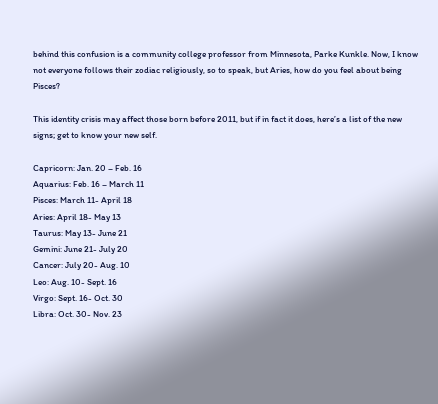behind this confusion is a community college professor from Minnesota, Parke Kunkle. Now, I know not everyone follows their zodiac religiously, so to speak, but Aries, how do you feel about being Pisces?

This identity crisis may affect those born before 2011, but if in fact it does, here’s a list of the new signs; get to know your new self.

Capricorn: Jan. 20 – Feb. 16
Aquarius: Feb. 16 – March 11
Pisces: March 11- April 18
Aries: April 18- May 13
Taurus: May 13- June 21
Gemini: June 21- July 20
Cancer: July 20- Aug. 10
Leo: Aug. 10- Sept. 16
Virgo: Sept. 16- Oct. 30
Libra: Oct. 30- Nov. 23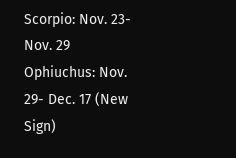Scorpio: Nov. 23- Nov. 29
Ophiuchus: Nov. 29- Dec. 17 (New Sign)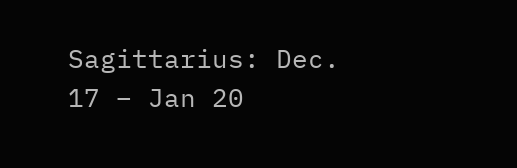Sagittarius: Dec. 17 – Jan 20